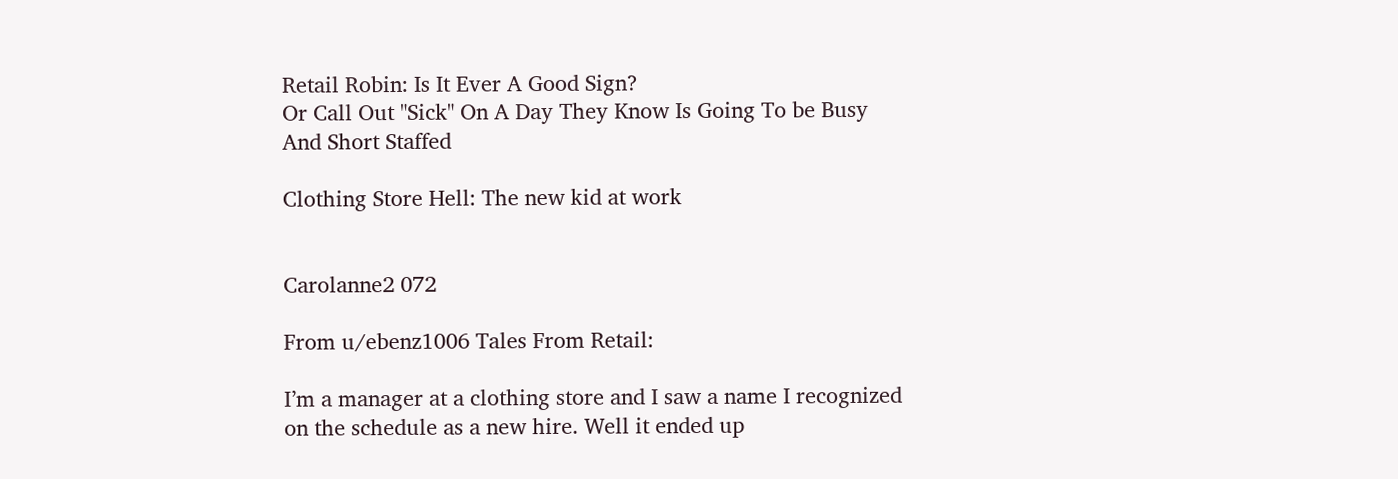Retail Robin: Is It Ever A Good Sign?
Or Call Out "Sick" On A Day They Know Is Going To be Busy And Short Staffed

Clothing Store Hell: The new kid at work


Carolanne2 072

From u/ebenz1006 Tales From Retail:

I’m a manager at a clothing store and I saw a name I recognized on the schedule as a new hire. Well it ended up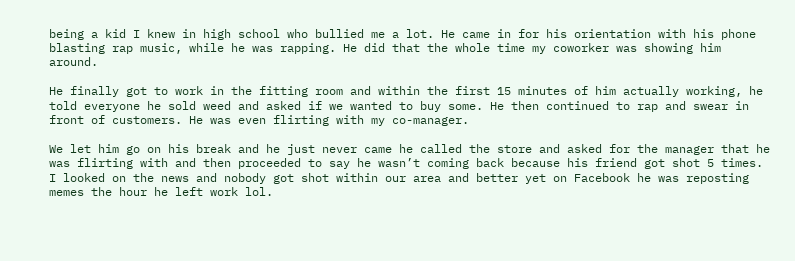being a kid I knew in high school who bullied me a lot. He came in for his orientation with his phone blasting rap music, while he was rapping. He did that the whole time my coworker was showing him around.

He finally got to work in the fitting room and within the first 15 minutes of him actually working, he told everyone he sold weed and asked if we wanted to buy some. He then continued to rap and swear in front of customers. He was even flirting with my co-manager.

We let him go on his break and he just never came he called the store and asked for the manager that he was flirting with and then proceeded to say he wasn’t coming back because his friend got shot 5 times. I looked on the news and nobody got shot within our area and better yet on Facebook he was reposting memes the hour he left work lol.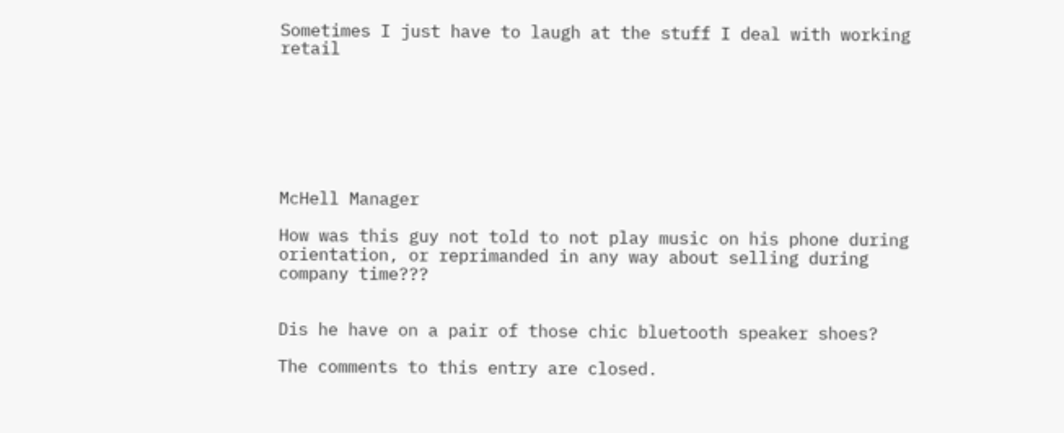Sometimes I just have to laugh at the stuff I deal with working retail







McHell Manager

How was this guy not told to not play music on his phone during orientation, or reprimanded in any way about selling during company time???


Dis he have on a pair of those chic bluetooth speaker shoes?

The comments to this entry are closed.